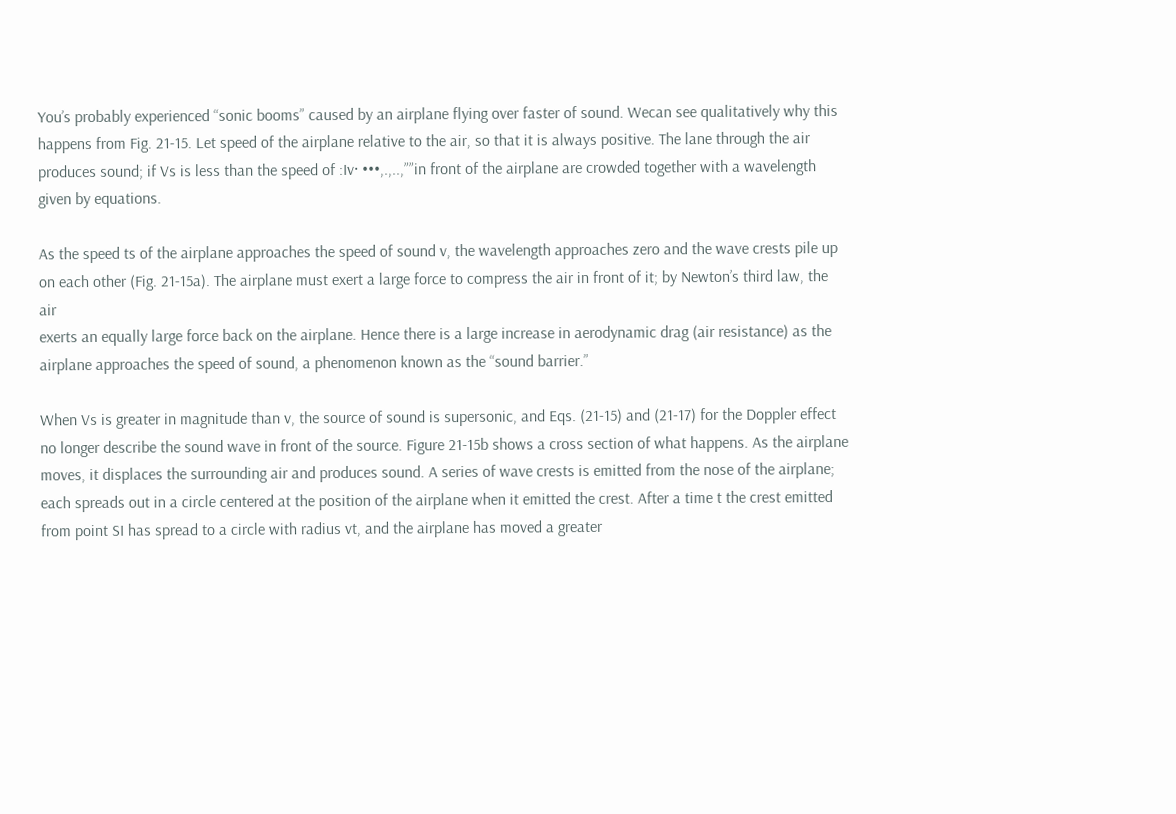You’s probably experienced “sonic booms” caused by an airplane flying over faster of sound. Wecan see qualitatively why this happens from Fig. 21-15. Let speed of the airplane relative to the air, so that it is always positive. The lane through the air produces sound; if Vs is less than the speed of :Iv· •••,.,..,””in front of the airplane are crowded together with a wavelength given by equations.

As the speed ts of the airplane approaches the speed of sound v, the wavelength approaches zero and the wave crests pile up on each other (Fig. 21-15a). The airplane must exert a large force to compress the air in front of it; by Newton’s third law, the air
exerts an equally large force back on the airplane. Hence there is a large increase in aerodynamic drag (air resistance) as the airplane approaches the speed of sound, a phenomenon known as the “sound barrier.”

When Vs is greater in magnitude than v, the source of sound is supersonic, and Eqs. (21-15) and (21-17) for the Doppler effect no longer describe the sound wave in front of the source. Figure 21-15b shows a cross section of what happens. As the airplane moves, it displaces the surrounding air and produces sound. A series of wave crests is emitted from the nose of the airplane; each spreads out in a circle centered at the position of the airplane when it emitted the crest. After a time t the crest emitted from point SI has spread to a circle with radius vt, and the airplane has moved a greater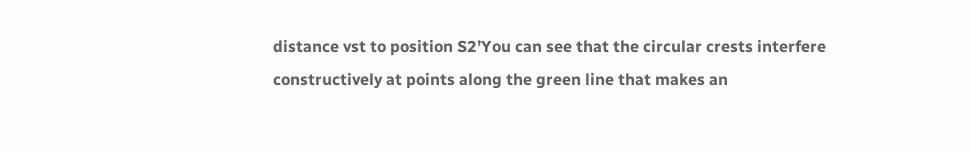distance vst to position S2’You can see that the circular crests interfere constructively at points along the green line that makes an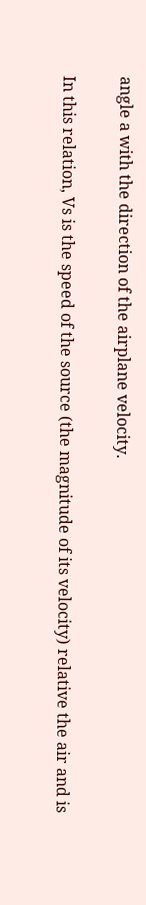angle a with the direction of the airplane velocity.

In this relation, Vs is the speed of the source (the magnitude of its velocity) relative the air and is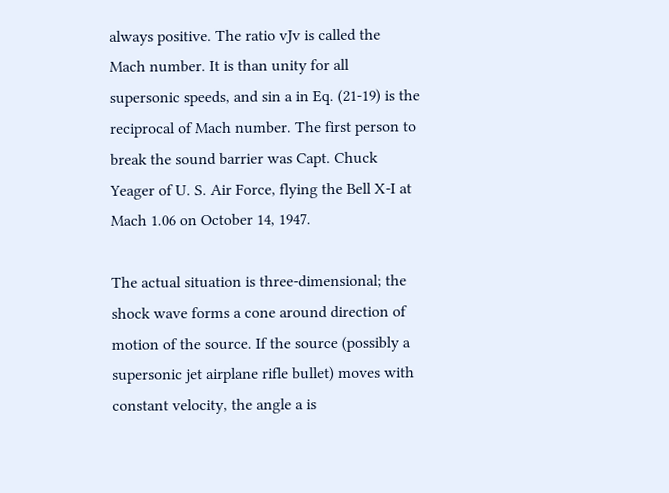always positive. The ratio vJv is called the Mach number. It is than unity for all supersonic speeds, and sin a in Eq. (21-19) is the reciprocal of Mach number. The first person to break the sound barrier was Capt. Chuck Yeager of U. S. Air Force, flying the Bell X-I at Mach 1.06 on October 14, 1947.

The actual situation is three-dimensional; the shock wave forms a cone around direction of motion of the source. If the source (possibly a supersonic jet airplane rifle bullet) moves with constant velocity, the angle a is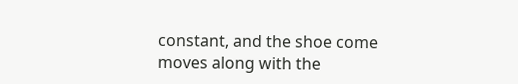constant, and the shoe come moves along with the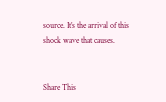source. It’s the arrival of this shock wave that causes.


Share This